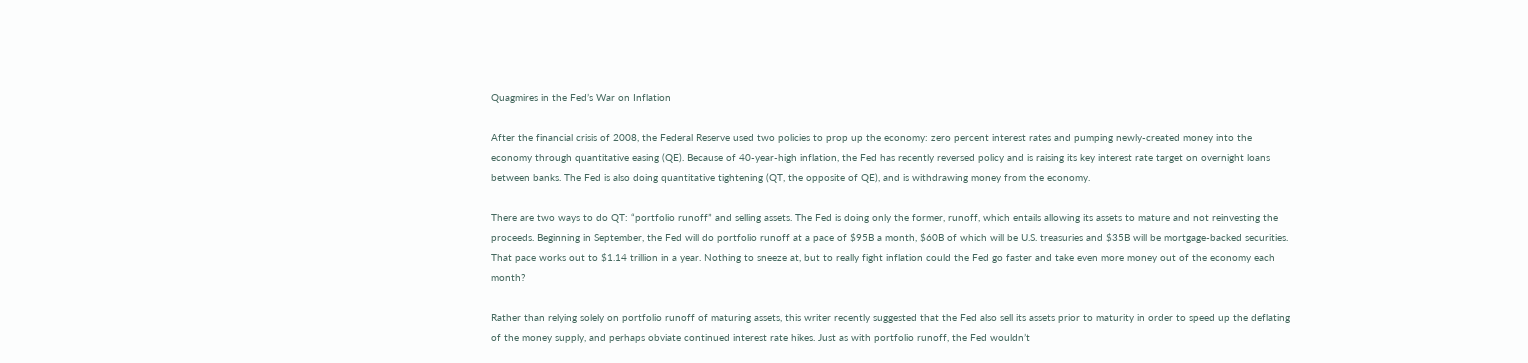Quagmires in the Fed’s War on Inflation

After the financial crisis of 2008, the Federal Reserve used two policies to prop up the economy: zero percent interest rates and pumping newly-created money into the economy through quantitative easing (QE). Because of 40-year-high inflation, the Fed has recently reversed policy and is raising its key interest rate target on overnight loans between banks. The Fed is also doing quantitative tightening (QT, the opposite of QE), and is withdrawing money from the economy.

There are two ways to do QT: “portfolio runoff” and selling assets. The Fed is doing only the former, runoff, which entails allowing its assets to mature and not reinvesting the proceeds. Beginning in September, the Fed will do portfolio runoff at a pace of $95B a month, $60B of which will be U.S. treasuries and $35B will be mortgage-backed securities. That pace works out to $1.14 trillion in a year. Nothing to sneeze at, but to really fight inflation could the Fed go faster and take even more money out of the economy each month?

Rather than relying solely on portfolio runoff of maturing assets, this writer recently suggested that the Fed also sell its assets prior to maturity in order to speed up the deflating of the money supply, and perhaps obviate continued interest rate hikes. Just as with portfolio runoff, the Fed wouldn’t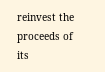reinvest the proceeds of its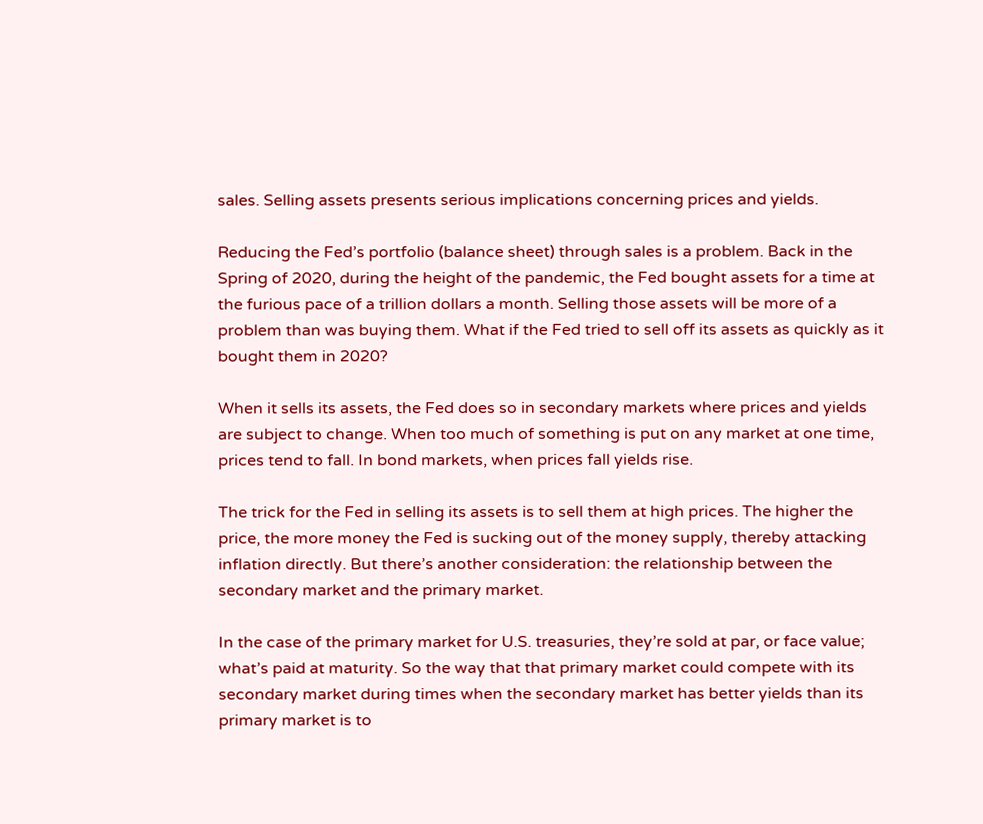sales. Selling assets presents serious implications concerning prices and yields.

Reducing the Fed’s portfolio (balance sheet) through sales is a problem. Back in the Spring of 2020, during the height of the pandemic, the Fed bought assets for a time at the furious pace of a trillion dollars a month. Selling those assets will be more of a problem than was buying them. What if the Fed tried to sell off its assets as quickly as it bought them in 2020?

When it sells its assets, the Fed does so in secondary markets where prices and yields are subject to change. When too much of something is put on any market at one time, prices tend to fall. In bond markets, when prices fall yields rise.

The trick for the Fed in selling its assets is to sell them at high prices. The higher the price, the more money the Fed is sucking out of the money supply, thereby attacking inflation directly. But there’s another consideration: the relationship between the secondary market and the primary market.

In the case of the primary market for U.S. treasuries, they’re sold at par, or face value; what’s paid at maturity. So the way that that primary market could compete with its secondary market during times when the secondary market has better yields than its primary market is to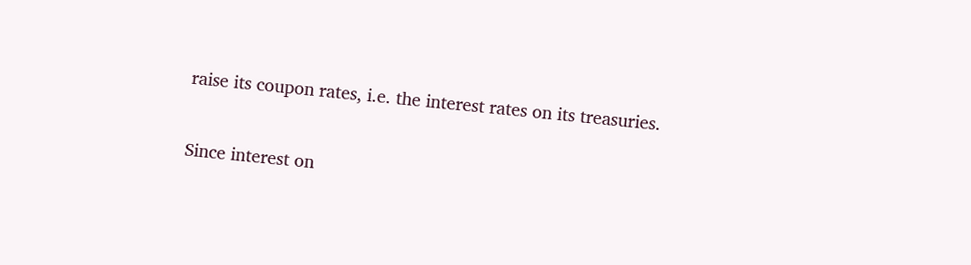raise its coupon rates, i.e. the interest rates on its treasuries.

Since interest on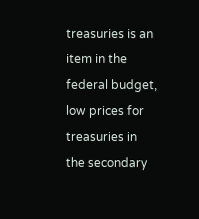treasuries is an item in the federal budget, low prices for treasuries in the secondary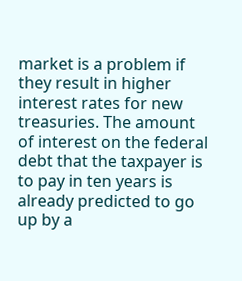market is a problem if they result in higher interest rates for new treasuries. The amount of interest on the federal debt that the taxpayer is to pay in ten years is already predicted to go up by a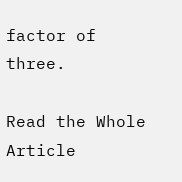factor of three.

Read the Whole Article